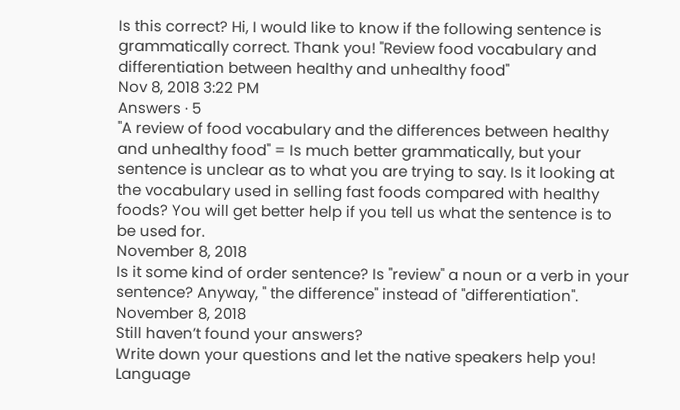Is this correct? Hi, I would like to know if the following sentence is grammatically correct. Thank you! "Review food vocabulary and differentiation between healthy and unhealthy food"
Nov 8, 2018 3:22 PM
Answers · 5
"A review of food vocabulary and the differences between healthy and unhealthy food" = Is much better grammatically, but your sentence is unclear as to what you are trying to say. Is it looking at the vocabulary used in selling fast foods compared with healthy foods? You will get better help if you tell us what the sentence is to be used for.
November 8, 2018
Is it some kind of order sentence? Is "review" a noun or a verb in your sentence? Anyway, " the difference" instead of "differentiation".
November 8, 2018
Still haven’t found your answers?
Write down your questions and let the native speakers help you!
Language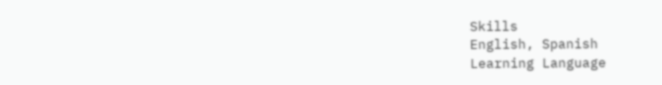Skills
English, Spanish
Learning Language